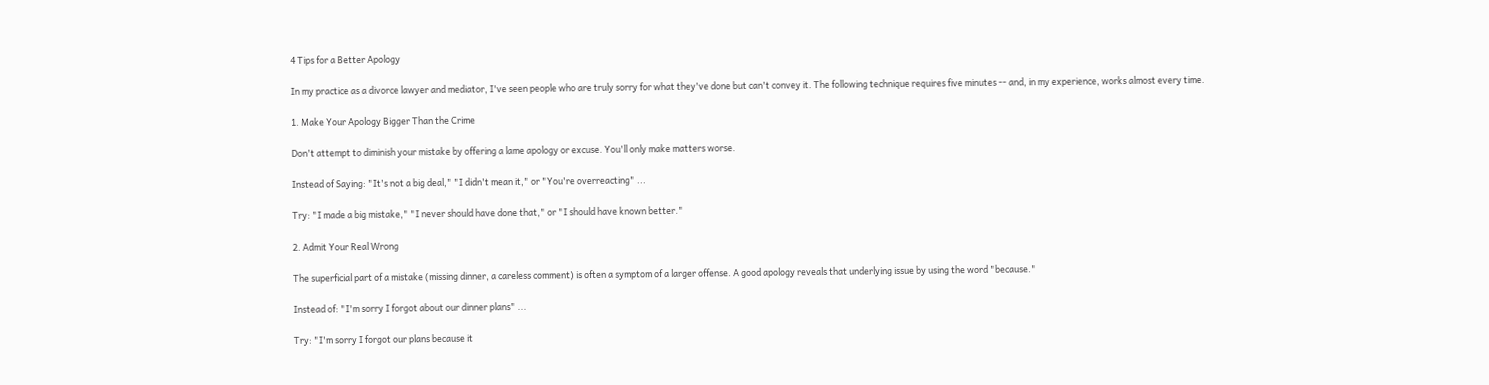4 Tips for a Better Apology

In my practice as a divorce lawyer and mediator, I've seen people who are truly sorry for what they've done but can't convey it. The following technique requires five minutes -- and, in my experience, works almost every time.

1. Make Your Apology Bigger Than the Crime

Don't attempt to diminish your mistake by offering a lame apology or excuse. You'll only make matters worse.

Instead of Saying: "It's not a big deal," "I didn't mean it," or "You're overreacting" ...

Try: "I made a big mistake," "I never should have done that," or "I should have known better."

2. Admit Your Real Wrong

The superficial part of a mistake (missing dinner, a careless comment) is often a symptom of a larger offense. A good apology reveals that underlying issue by using the word "because."

Instead of: "I'm sorry I forgot about our dinner plans" ...

Try: "I'm sorry I forgot our plans because it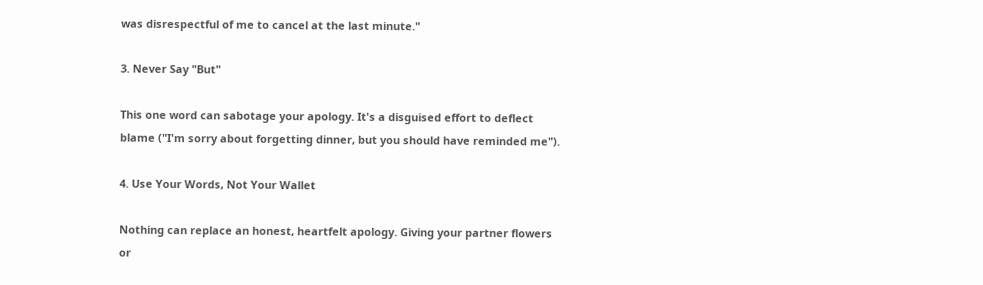was disrespectful of me to cancel at the last minute."

3. Never Say "But"

This one word can sabotage your apology. It's a disguised effort to deflect blame ("I'm sorry about forgetting dinner, but you should have reminded me").

4. Use Your Words, Not Your Wallet

Nothing can replace an honest, heartfelt apology. Giving your partner flowers or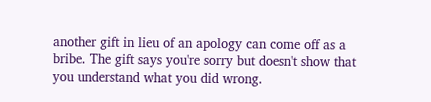another gift in lieu of an apology can come off as a bribe. The gift says you're sorry but doesn't show that you understand what you did wrong.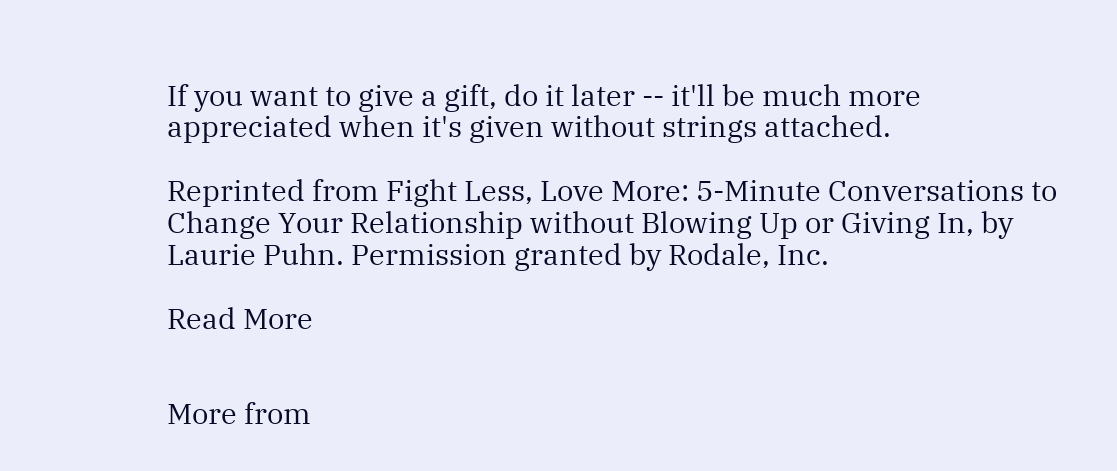If you want to give a gift, do it later -- it'll be much more appreciated when it's given without strings attached.

Reprinted from Fight Less, Love More: 5-Minute Conversations to Change Your Relationship without Blowing Up or Giving In, by Laurie Puhn. Permission granted by Rodale, Inc.

Read More


More from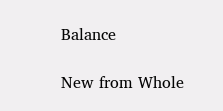Balance

New from Whole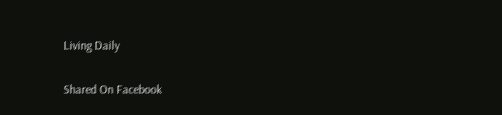Living Daily

Shared On Facebook